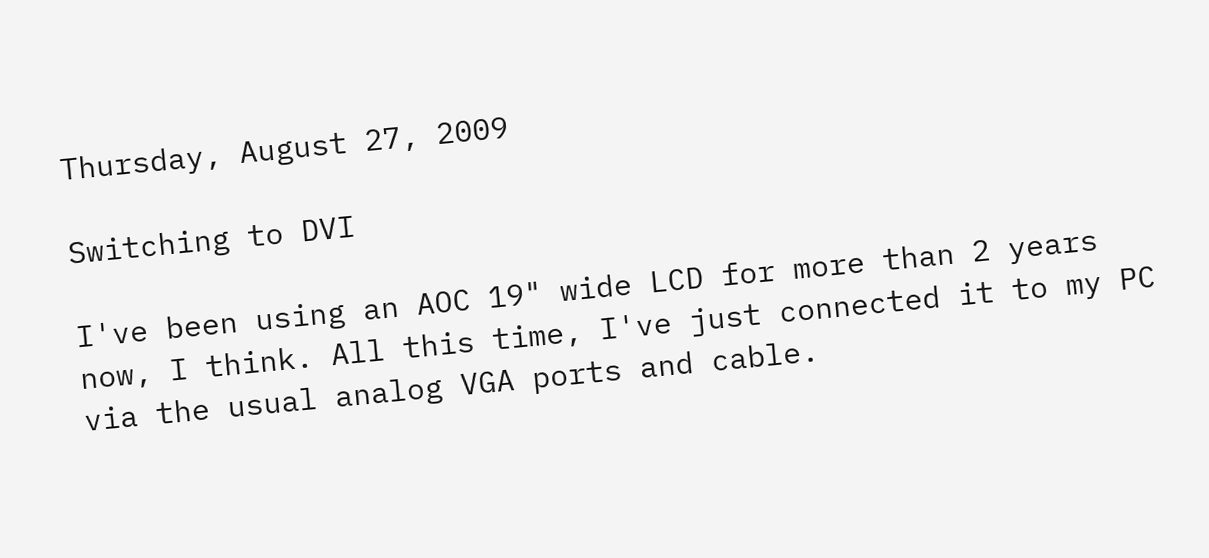Thursday, August 27, 2009

Switching to DVI

I've been using an AOC 19" wide LCD for more than 2 years now, I think. All this time, I've just connected it to my PC via the usual analog VGA ports and cable.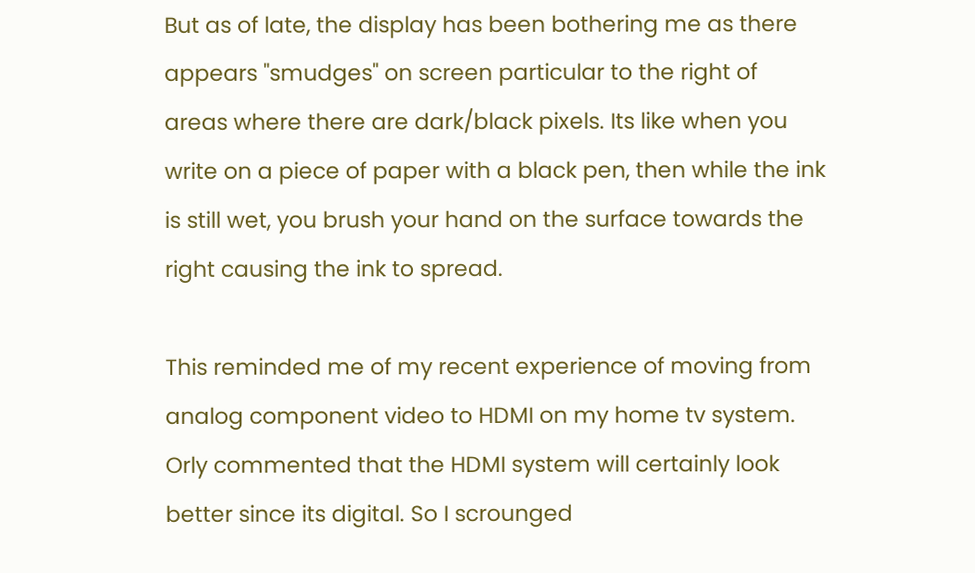But as of late, the display has been bothering me as there appears "smudges" on screen particular to the right of areas where there are dark/black pixels. Its like when you write on a piece of paper with a black pen, then while the ink is still wet, you brush your hand on the surface towards the right causing the ink to spread.

This reminded me of my recent experience of moving from analog component video to HDMI on my home tv system. Orly commented that the HDMI system will certainly look better since its digital. So I scrounged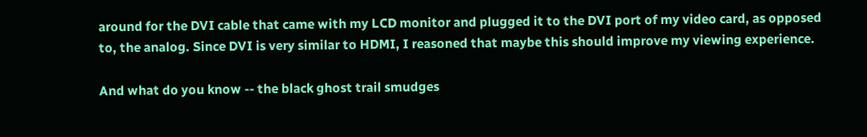around for the DVI cable that came with my LCD monitor and plugged it to the DVI port of my video card, as opposed to, the analog. Since DVI is very similar to HDMI, I reasoned that maybe this should improve my viewing experience.

And what do you know -- the black ghost trail smudges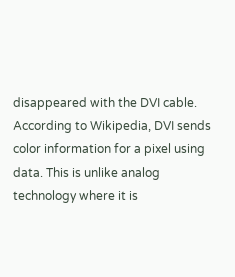disappeared with the DVI cable. According to Wikipedia, DVI sends color information for a pixel using data. This is unlike analog technology where it is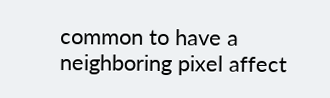common to have a neighboring pixel affect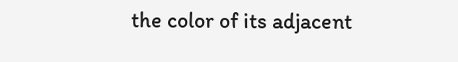the color of its adjacent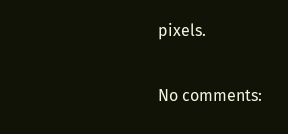pixels.

No comments: